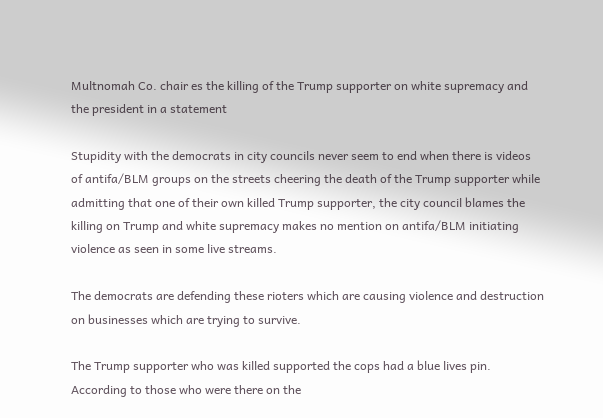Multnomah Co. chair es the killing of the Trump supporter on white supremacy and the president in a statement

Stupidity with the democrats in city councils never seem to end when there is videos of antifa/BLM groups on the streets cheering the death of the Trump supporter while admitting that one of their own killed Trump supporter, the city council blames the killing on Trump and white supremacy makes no mention on antifa/BLM initiating violence as seen in some live streams.

The democrats are defending these rioters which are causing violence and destruction on businesses which are trying to survive.

The Trump supporter who was killed supported the cops had a blue lives pin. According to those who were there on the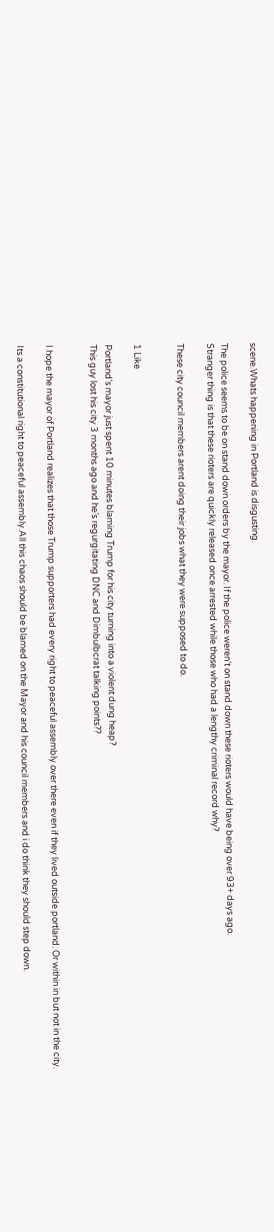scene.Whats happening in Portland is disgusting.

The police seems to be on stand down orders by the mayor. If the police weren’t on stand down these rioters would have being over 93+ days ago.
Stranger thing is that these rioters are quickly released once arrested while those who had a lengthy criminal record why?

These city council members arent doing their jobs what they were supposed to do.


1 Like

Portland’s mayor just spent 10 minutes blaming Trump for his city turning into a violent dung heap?
This guy lost his city 3 months ago and he’s regurgitating DNC and Dimbulbcrat talking points??


I hope the mayor of Portland realizes that those Trump supporters had every right to peaceful assembly over there even if they lived outside portland. Or within in but not in the city.

Its a constitutional right to peaceful assembly.All this chaos should be blamed on the Mayor and his council members and i do think they should step down.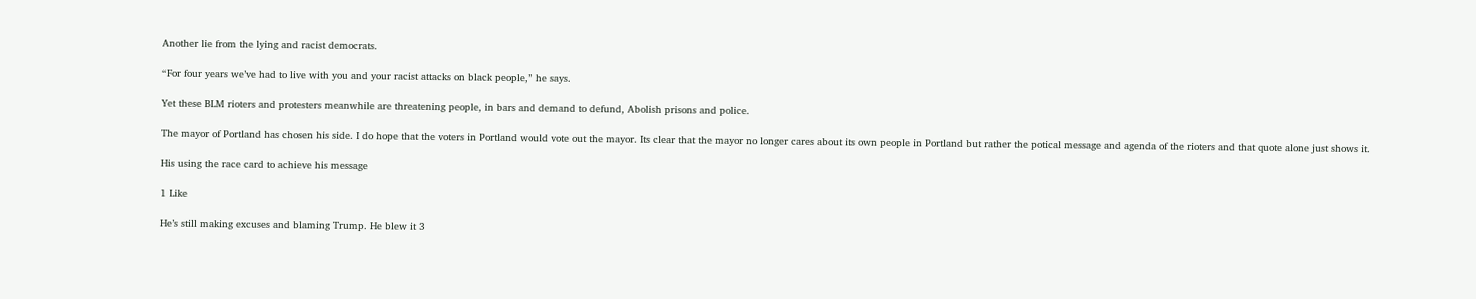Another lie from the lying and racist democrats.

“For four years we’ve had to live with you and your racist attacks on black people,” he says.

Yet these BLM rioters and protesters meanwhile are threatening people, in bars and demand to defund, Abolish prisons and police.

The mayor of Portland has chosen his side. I do hope that the voters in Portland would vote out the mayor. Its clear that the mayor no longer cares about its own people in Portland but rather the potical message and agenda of the rioters and that quote alone just shows it.

His using the race card to achieve his message

1 Like

He’s still making excuses and blaming Trump. He blew it 3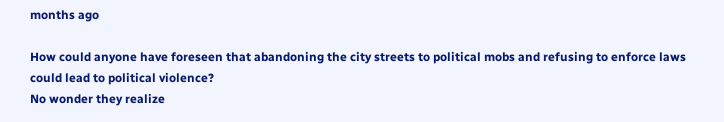months ago

How could anyone have foreseen that abandoning the city streets to political mobs and refusing to enforce laws could lead to political violence?
No wonder they realize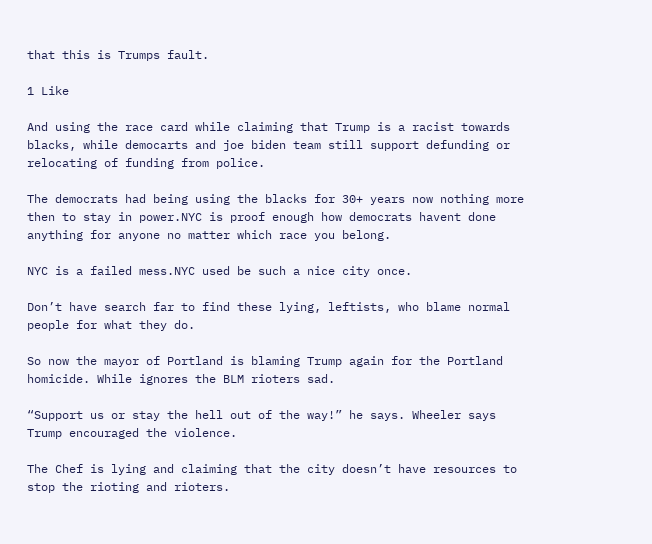that this is Trumps fault.

1 Like

And using the race card while claiming that Trump is a racist towards blacks, while democarts and joe biden team still support defunding or relocating of funding from police.

The democrats had being using the blacks for 30+ years now nothing more then to stay in power.NYC is proof enough how democrats havent done anything for anyone no matter which race you belong.

NYC is a failed mess.NYC used be such a nice city once.

Don’t have search far to find these lying, leftists, who blame normal people for what they do.

So now the mayor of Portland is blaming Trump again for the Portland homicide. While ignores the BLM rioters sad.

“Support us or stay the hell out of the way!” he says. Wheeler says Trump encouraged the violence.

The Chef is lying and claiming that the city doesn’t have resources to stop the rioting and rioters.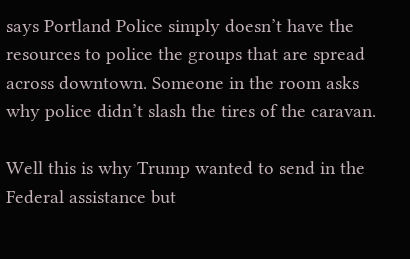says Portland Police simply doesn’t have the resources to police the groups that are spread across downtown. Someone in the room asks why police didn’t slash the tires of the caravan.

Well this is why Trump wanted to send in the Federal assistance but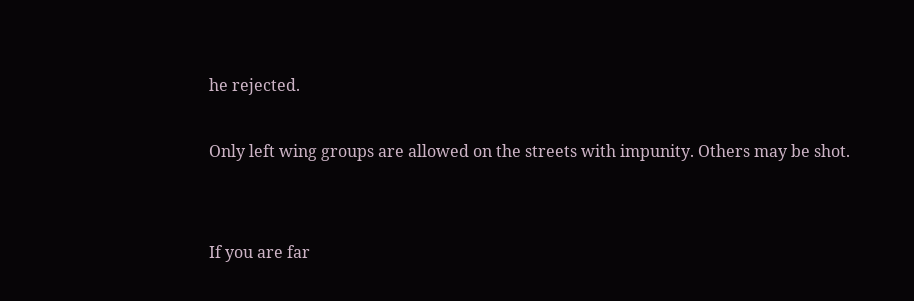he rejected.

Only left wing groups are allowed on the streets with impunity. Others may be shot.


If you are far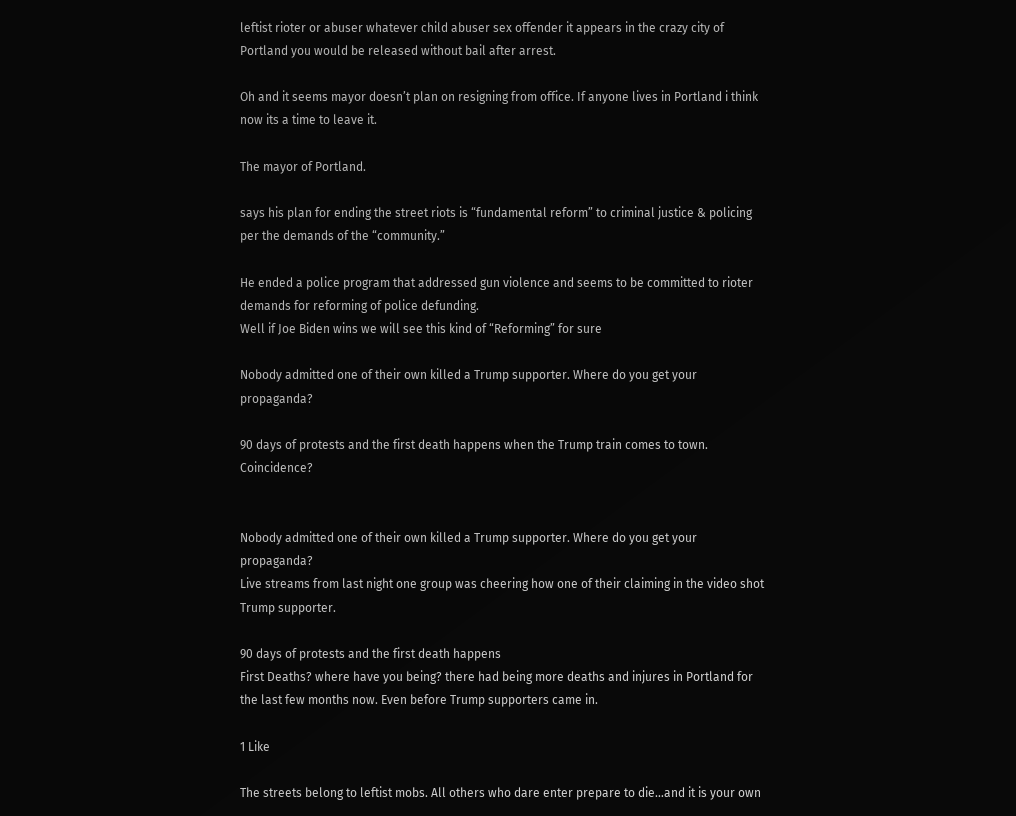leftist rioter or abuser whatever child abuser sex offender it appears in the crazy city of Portland you would be released without bail after arrest.

Oh and it seems mayor doesn’t plan on resigning from office. If anyone lives in Portland i think now its a time to leave it.

The mayor of Portland.

says his plan for ending the street riots is “fundamental reform” to criminal justice & policing per the demands of the “community.”

He ended a police program that addressed gun violence and seems to be committed to rioter demands for reforming of police defunding.
Well if Joe Biden wins we will see this kind of “Reforming” for sure

Nobody admitted one of their own killed a Trump supporter. Where do you get your propaganda?

90 days of protests and the first death happens when the Trump train comes to town. Coincidence?


Nobody admitted one of their own killed a Trump supporter. Where do you get your propaganda?
Live streams from last night one group was cheering how one of their claiming in the video shot Trump supporter.

90 days of protests and the first death happens
First Deaths? where have you being? there had being more deaths and injures in Portland for the last few months now. Even before Trump supporters came in.

1 Like

The streets belong to leftist mobs. All others who dare enter prepare to die…and it is your own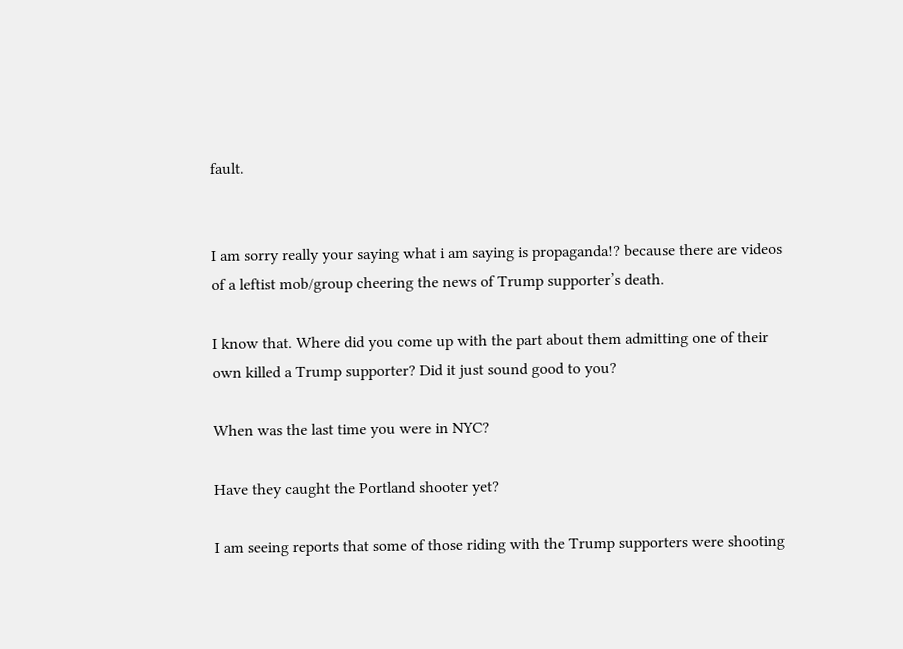fault.


I am sorry really your saying what i am saying is propaganda!? because there are videos of a leftist mob/group cheering the news of Trump supporter’s death.

I know that. Where did you come up with the part about them admitting one of their own killed a Trump supporter? Did it just sound good to you?

When was the last time you were in NYC?

Have they caught the Portland shooter yet?

I am seeing reports that some of those riding with the Trump supporters were shooting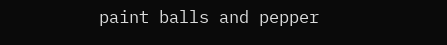paint balls and pepper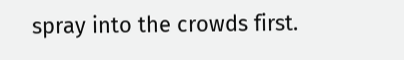spray into the crowds first.